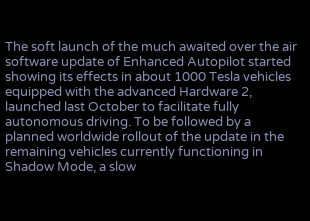The soft launch of the much awaited over the air software update of Enhanced Autopilot started showing its effects in about 1000 Tesla vehicles equipped with the advanced Hardware 2, launched last October to facilitate fully autonomous driving. To be followed by a planned worldwide rollout of the update in the remaining vehicles currently functioning in Shadow Mode, a slow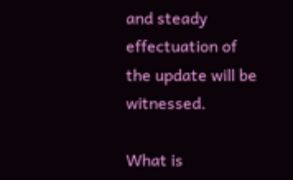and steady effectuation of the update will be witnessed.

What is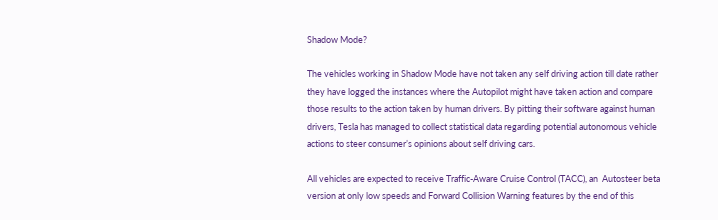Shadow Mode?

The vehicles working in Shadow Mode have not taken any self driving action till date rather they have logged the instances where the Autopilot might have taken action and compare those results to the action taken by human drivers. By pitting their software against human drivers, Tesla has managed to collect statistical data regarding potential autonomous vehicle actions to steer consumer’s opinions about self driving cars.

All vehicles are expected to receive Traffic-Aware Cruise Control (TACC), an  Autosteer beta version at only low speeds and Forward Collision Warning features by the end of this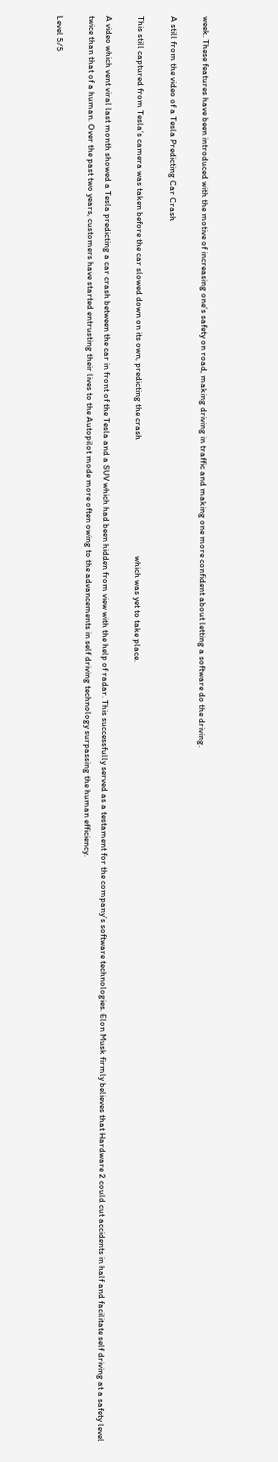week. These features have been introduced with the motive of increasing one’s safety on road, making driving in traffic and making one more confident about letting a software do the driving.

A still from the video of a Tesla Predicting Car Crash

This still captured from Tesla’s camera was taken before the car slowed down on its own, predicting the crash                                                          which was yet to take place.

A video which vent viral last month showed a Tesla predicting a car crash between the car in front of the Tesla and a SUV which had been hidden from view with the help of radar. This successfully served as a testament for the company’s software technologies. Elon Musk firmly believes that Hardware 2 could cut accidents in half and facilitate self driving at a safety level twice than that of a human. Over the past two years, customers have started entrusting their lives to the Autopilot mode more often owing to the advancements in self driving technology surpassing the human efficiency.

Level 5/5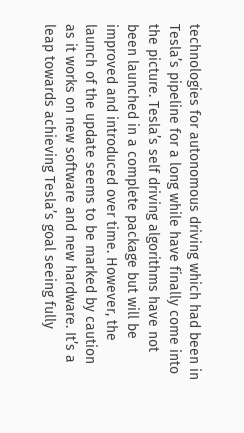technologies for autonomous driving which had been in Tesla’s pipeline for a long while have finally come into the picture. Tesla’s self driving algorithms have not been launched in a complete package but will be improved and introduced over time. However, the launch of the update seems to be marked by caution as it works on new software and new hardware. It’s a leap towards achieving Tesla’s goal seeing fully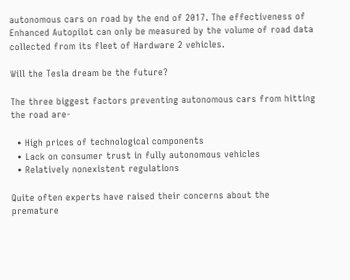autonomous cars on road by the end of 2017. The effectiveness of Enhanced Autopilot can only be measured by the volume of road data collected from its fleet of Hardware 2 vehicles.

Will the Tesla dream be the future?

The three biggest factors preventing autonomous cars from hitting the road are-

  • High prices of technological components
  • Lack on consumer trust in fully autonomous vehicles
  • Relatively nonexistent regulations

Quite often experts have raised their concerns about the premature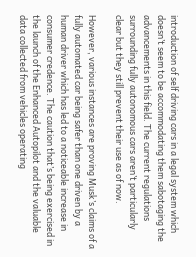introduction of self driving cars in a legal system which doesn’t seem to be accommodating them sabotaging the advancements in this field. The current regulations surrounding fully autonomous cars aren’t particularly clear but they still prevent their use as of now.

However, various instances are proving Musk’s claims of a fully automated car being safer than one driven by a human driver which has led to a noticeable increase in consumer credence. The caution that’s being exercised in the launch of the Enhanced Autopilot and the valuable data collected from vehicles operating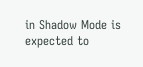in Shadow Mode is expected to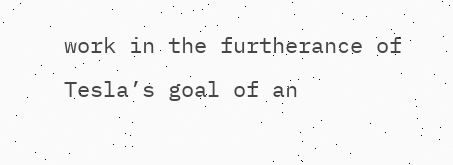work in the furtherance of Tesla’s goal of an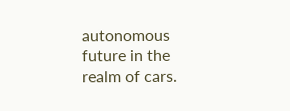autonomous future in the realm of cars.